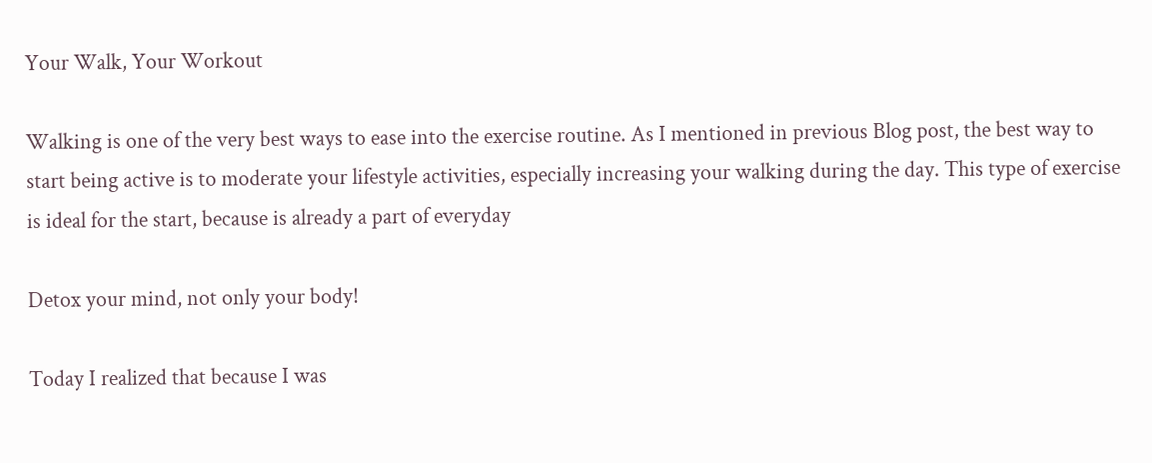Your Walk, Your Workout

Walking is one of the very best ways to ease into the exercise routine. As I mentioned in previous Blog post, the best way to start being active is to moderate your lifestyle activities, especially increasing your walking during the day. This type of exercise is ideal for the start, because is already a part of everyday

Detox your mind, not only your body!

Today I realized that because I was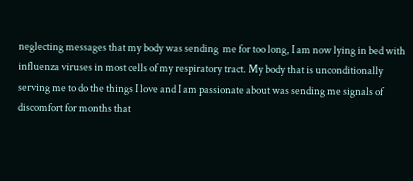neglecting messages that my body was sending  me for too long, I am now lying in bed with influenza viruses in most cells of my respiratory tract. My body that is unconditionally serving me to do the things I love and I am passionate about was sending me signals of discomfort for months that